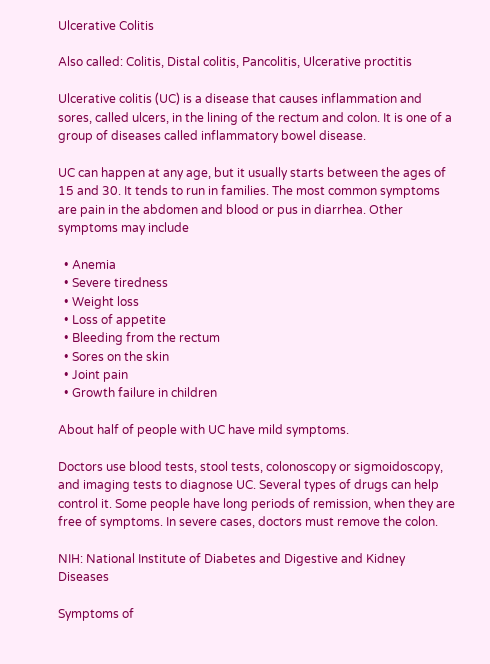Ulcerative Colitis

Also called: Colitis, Distal colitis, Pancolitis, Ulcerative proctitis

Ulcerative colitis (UC) is a disease that causes inflammation and sores, called ulcers, in the lining of the rectum and colon. It is one of a group of diseases called inflammatory bowel disease.

UC can happen at any age, but it usually starts between the ages of 15 and 30. It tends to run in families. The most common symptoms are pain in the abdomen and blood or pus in diarrhea. Other symptoms may include

  • Anemia
  • Severe tiredness
  • Weight loss
  • Loss of appetite
  • Bleeding from the rectum
  • Sores on the skin
  • Joint pain
  • Growth failure in children

About half of people with UC have mild symptoms.

Doctors use blood tests, stool tests, colonoscopy or sigmoidoscopy, and imaging tests to diagnose UC. Several types of drugs can help control it. Some people have long periods of remission, when they are free of symptoms. In severe cases, doctors must remove the colon.

NIH: National Institute of Diabetes and Digestive and Kidney Diseases

Symptoms of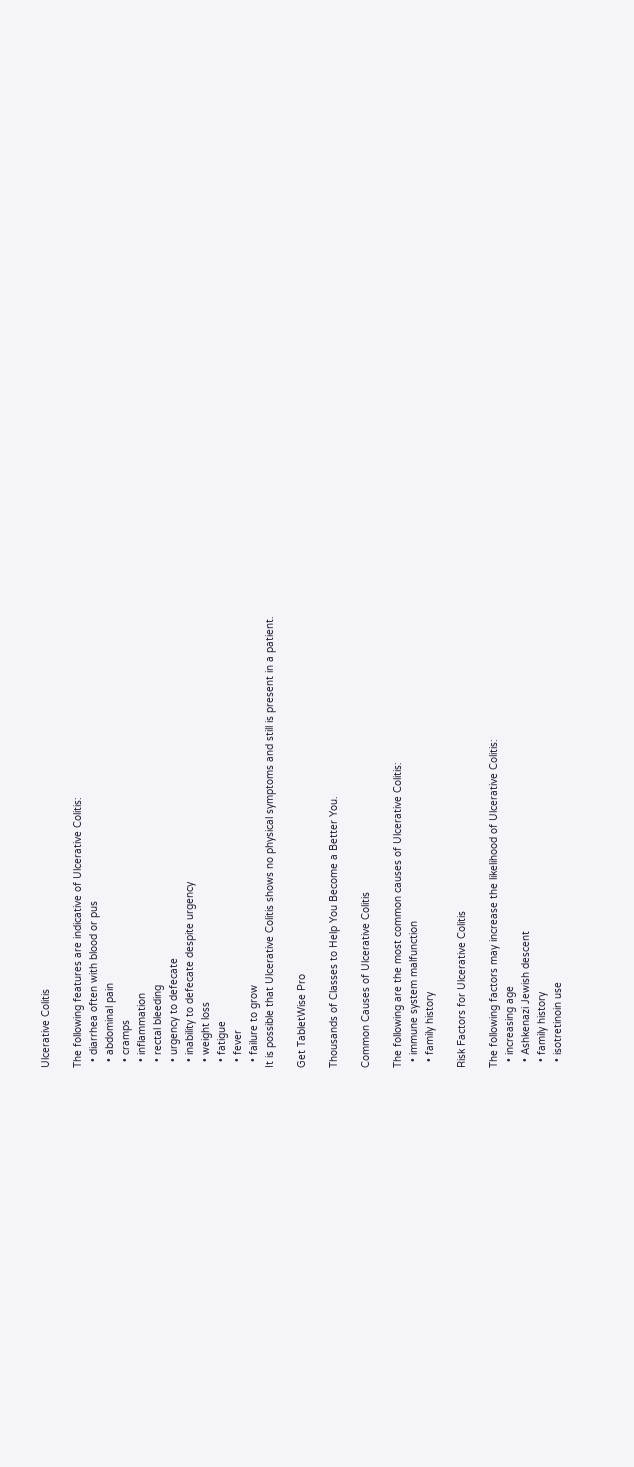Ulcerative Colitis

The following features are indicative of Ulcerative Colitis:
  • diarrhea often with blood or pus
  • abdominal pain
  • cramps
  • inflammation
  • rectal bleeding
  • urgency to defecate
  • inability to defecate despite urgency
  • weight loss
  • fatigue
  • fever
  • failure to grow
It is possible that Ulcerative Colitis shows no physical symptoms and still is present in a patient.

Get TabletWise Pro

Thousands of Classes to Help You Become a Better You.

Common Causes of Ulcerative Colitis

The following are the most common causes of Ulcerative Colitis:
  • immune system malfunction
  • family history

Risk Factors for Ulcerative Colitis

The following factors may increase the likelihood of Ulcerative Colitis:
  • increasing age
  • Ashkenazi Jewish descent
  • family history
  • isotretinoin use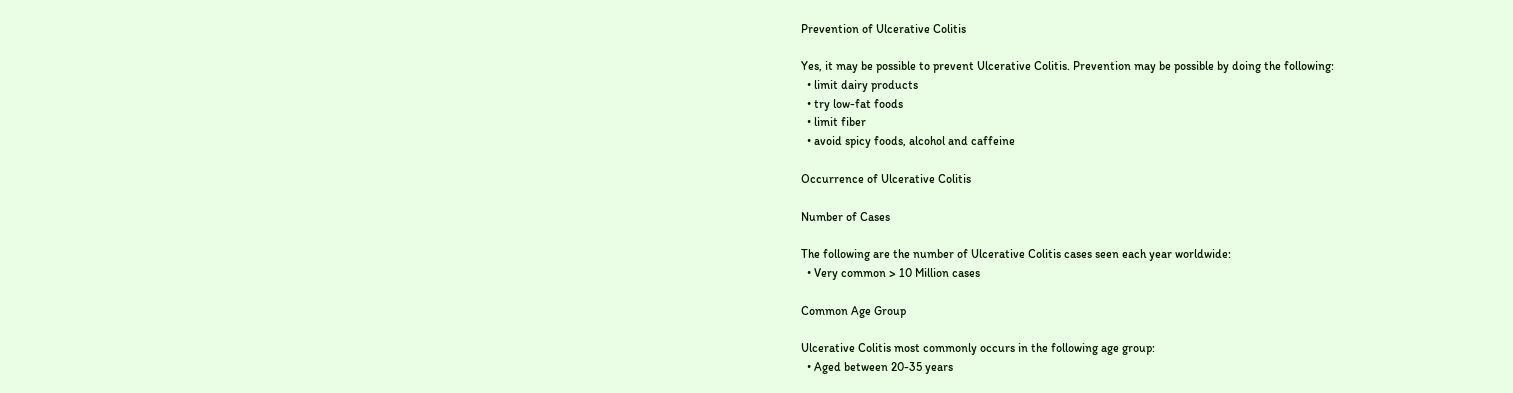Prevention of Ulcerative Colitis

Yes, it may be possible to prevent Ulcerative Colitis. Prevention may be possible by doing the following:
  • limit dairy products
  • try low-fat foods
  • limit fiber
  • avoid spicy foods, alcohol and caffeine

Occurrence of Ulcerative Colitis

Number of Cases

The following are the number of Ulcerative Colitis cases seen each year worldwide:
  • Very common > 10 Million cases

Common Age Group

Ulcerative Colitis most commonly occurs in the following age group:
  • Aged between 20-35 years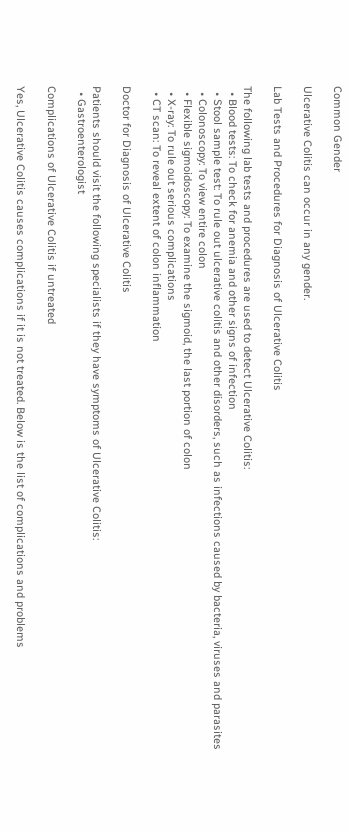Common Gender

Ulcerative Colitis can occur in any gender.

Lab Tests and Procedures for Diagnosis of Ulcerative Colitis

The following lab tests and procedures are used to detect Ulcerative Colitis:
  • Blood tests: To check for anemia and other signs of infection
  • Stool sample test: To rule out ulcerative colitis and other disorders, such as infections caused by bacteria, viruses and parasites
  • Colonoscopy: To view entire colon
  • Flexible sigmoidoscopy: To examine the sigmoid, the last portion of colon
  • X-ray: To rule out serious complications
  • CT scan: To reveal extent of colon inflammation

Doctor for Diagnosis of Ulcerative Colitis

Patients should visit the following specialists if they have symptoms of Ulcerative Colitis:
  • Gastroenterologist

Complications of Ulcerative Colitis if untreated

Yes, Ulcerative Colitis causes complications if it is not treated. Below is the list of complications and problems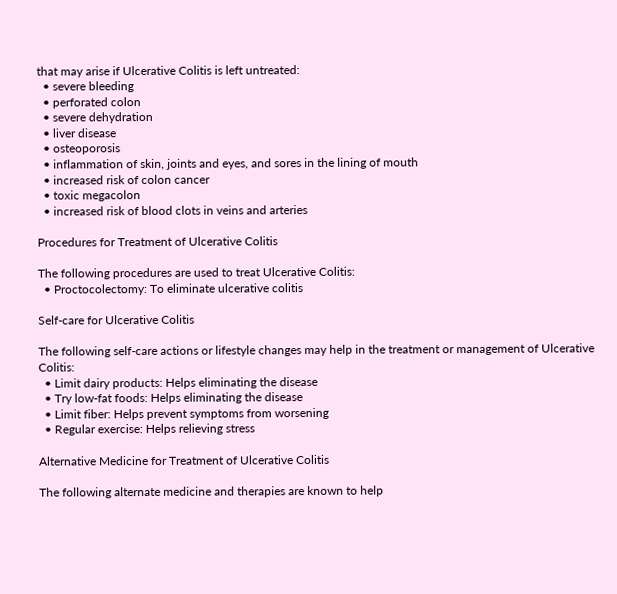that may arise if Ulcerative Colitis is left untreated:
  • severe bleeding
  • perforated colon
  • severe dehydration
  • liver disease
  • osteoporosis
  • inflammation of skin, joints and eyes, and sores in the lining of mouth
  • increased risk of colon cancer
  • toxic megacolon
  • increased risk of blood clots in veins and arteries

Procedures for Treatment of Ulcerative Colitis

The following procedures are used to treat Ulcerative Colitis:
  • Proctocolectomy: To eliminate ulcerative colitis

Self-care for Ulcerative Colitis

The following self-care actions or lifestyle changes may help in the treatment or management of Ulcerative Colitis:
  • Limit dairy products: Helps eliminating the disease
  • Try low-fat foods: Helps eliminating the disease
  • Limit fiber: Helps prevent symptoms from worsening
  • Regular exercise: Helps relieving stress

Alternative Medicine for Treatment of Ulcerative Colitis

The following alternate medicine and therapies are known to help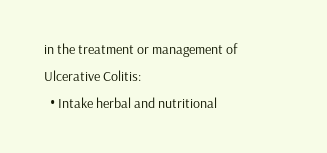in the treatment or management of Ulcerative Colitis:
  • Intake herbal and nutritional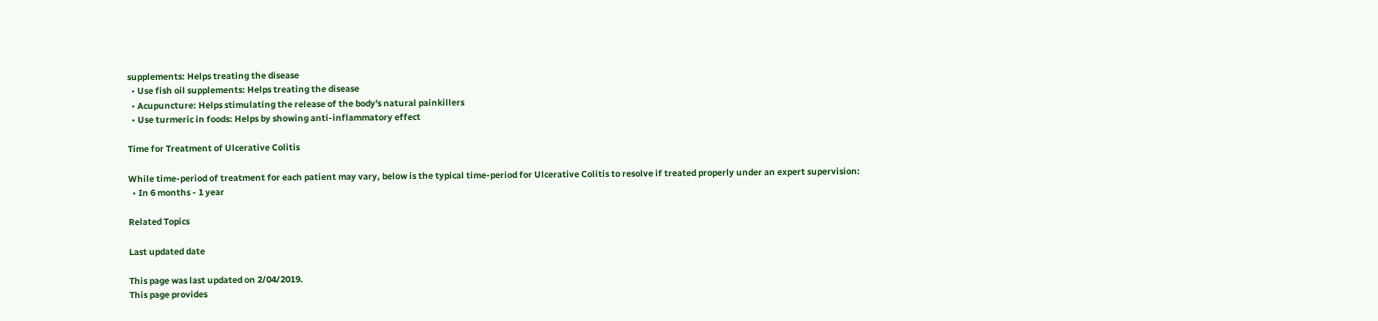supplements: Helps treating the disease
  • Use fish oil supplements: Helps treating the disease
  • Acupuncture: Helps stimulating the release of the body's natural painkillers
  • Use turmeric in foods: Helps by showing anti-inflammatory effect

Time for Treatment of Ulcerative Colitis

While time-period of treatment for each patient may vary, below is the typical time-period for Ulcerative Colitis to resolve if treated properly under an expert supervision:
  • In 6 months - 1 year

Related Topics

Last updated date

This page was last updated on 2/04/2019.
This page provides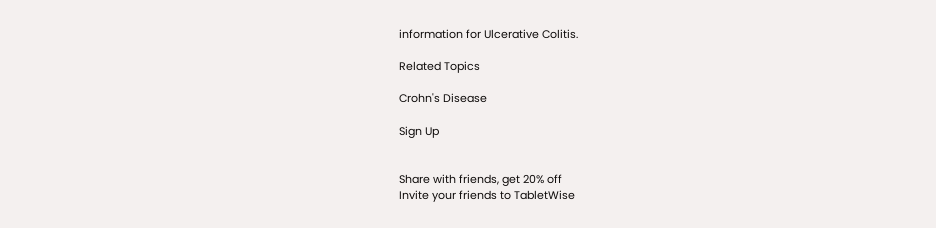information for Ulcerative Colitis.

Related Topics

Crohn's Disease

Sign Up


Share with friends, get 20% off
Invite your friends to TabletWise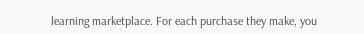learning marketplace. For each purchase they make, you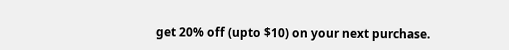get 20% off (upto $10) on your next purchase.